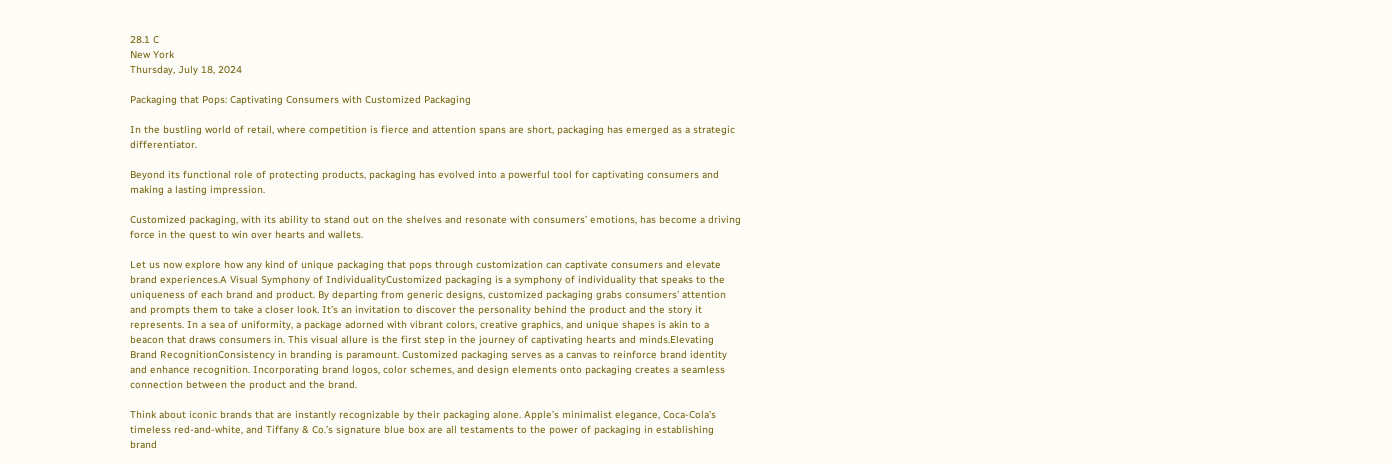28.1 C
New York
Thursday, July 18, 2024

Packaging that Pops: Captivating Consumers with Customized Packaging

In the bustling world of retail, where competition is fierce and attention spans are short, packaging has emerged as a strategic differentiator.

Beyond its functional role of protecting products, packaging has evolved into a powerful tool for captivating consumers and making a lasting impression.

Customized packaging, with its ability to stand out on the shelves and resonate with consumers’ emotions, has become a driving force in the quest to win over hearts and wallets.

Let us now explore how any kind of unique packaging that pops through customization can captivate consumers and elevate brand experiences.A Visual Symphony of IndividualityCustomized packaging is a symphony of individuality that speaks to the uniqueness of each brand and product. By departing from generic designs, customized packaging grabs consumers’ attention and prompts them to take a closer look. It’s an invitation to discover the personality behind the product and the story it represents. In a sea of uniformity, a package adorned with vibrant colors, creative graphics, and unique shapes is akin to a beacon that draws consumers in. This visual allure is the first step in the journey of captivating hearts and minds.Elevating Brand RecognitionConsistency in branding is paramount. Customized packaging serves as a canvas to reinforce brand identity and enhance recognition. Incorporating brand logos, color schemes, and design elements onto packaging creates a seamless connection between the product and the brand.

Think about iconic brands that are instantly recognizable by their packaging alone. Apple’s minimalist elegance, Coca-Cola’s timeless red-and-white, and Tiffany & Co.’s signature blue box are all testaments to the power of packaging in establishing brand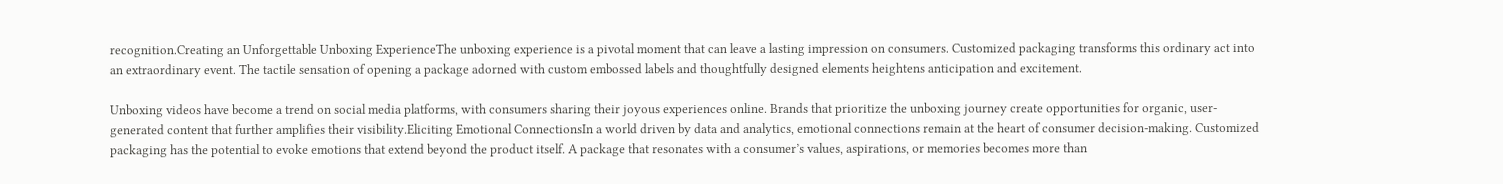recognition.Creating an Unforgettable Unboxing ExperienceThe unboxing experience is a pivotal moment that can leave a lasting impression on consumers. Customized packaging transforms this ordinary act into an extraordinary event. The tactile sensation of opening a package adorned with custom embossed labels and thoughtfully designed elements heightens anticipation and excitement.

Unboxing videos have become a trend on social media platforms, with consumers sharing their joyous experiences online. Brands that prioritize the unboxing journey create opportunities for organic, user-generated content that further amplifies their visibility.Eliciting Emotional ConnectionsIn a world driven by data and analytics, emotional connections remain at the heart of consumer decision-making. Customized packaging has the potential to evoke emotions that extend beyond the product itself. A package that resonates with a consumer’s values, aspirations, or memories becomes more than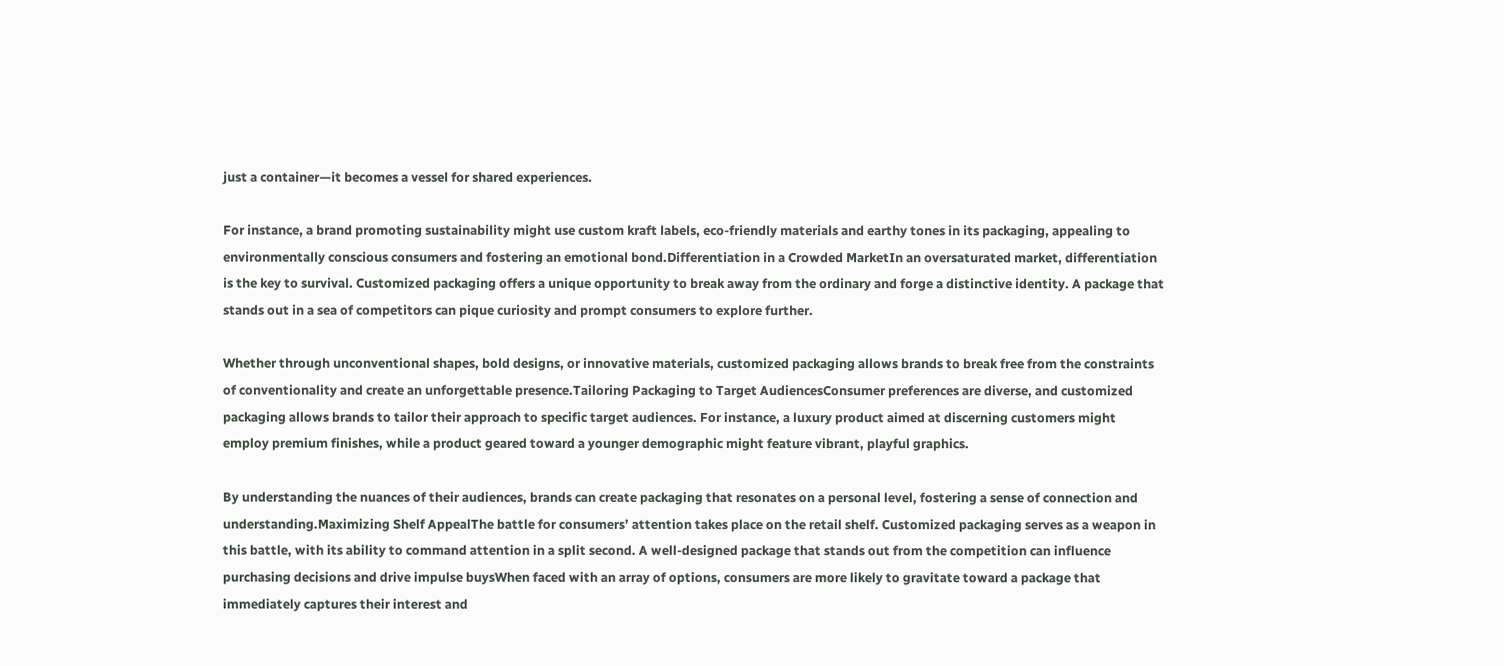just a container—it becomes a vessel for shared experiences.

For instance, a brand promoting sustainability might use custom kraft labels, eco-friendly materials and earthy tones in its packaging, appealing to environmentally conscious consumers and fostering an emotional bond.Differentiation in a Crowded MarketIn an oversaturated market, differentiation is the key to survival. Customized packaging offers a unique opportunity to break away from the ordinary and forge a distinctive identity. A package that stands out in a sea of competitors can pique curiosity and prompt consumers to explore further.

Whether through unconventional shapes, bold designs, or innovative materials, customized packaging allows brands to break free from the constraints of conventionality and create an unforgettable presence.Tailoring Packaging to Target AudiencesConsumer preferences are diverse, and customized packaging allows brands to tailor their approach to specific target audiences. For instance, a luxury product aimed at discerning customers might employ premium finishes, while a product geared toward a younger demographic might feature vibrant, playful graphics.

By understanding the nuances of their audiences, brands can create packaging that resonates on a personal level, fostering a sense of connection and understanding.Maximizing Shelf AppealThe battle for consumers’ attention takes place on the retail shelf. Customized packaging serves as a weapon in this battle, with its ability to command attention in a split second. A well-designed package that stands out from the competition can influence purchasing decisions and drive impulse buysWhen faced with an array of options, consumers are more likely to gravitate toward a package that immediately captures their interest and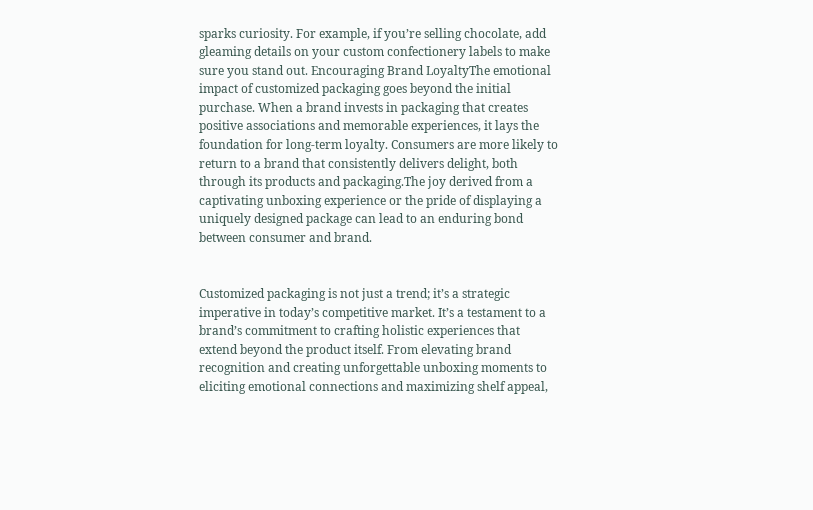sparks curiosity. For example, if you’re selling chocolate, add gleaming details on your custom confectionery labels to make sure you stand out. Encouraging Brand LoyaltyThe emotional impact of customized packaging goes beyond the initial purchase. When a brand invests in packaging that creates positive associations and memorable experiences, it lays the foundation for long-term loyalty. Consumers are more likely to return to a brand that consistently delivers delight, both through its products and packaging.The joy derived from a captivating unboxing experience or the pride of displaying a uniquely designed package can lead to an enduring bond between consumer and brand.


Customized packaging is not just a trend; it’s a strategic imperative in today’s competitive market. It’s a testament to a brand’s commitment to crafting holistic experiences that extend beyond the product itself. From elevating brand recognition and creating unforgettable unboxing moments to eliciting emotional connections and maximizing shelf appeal,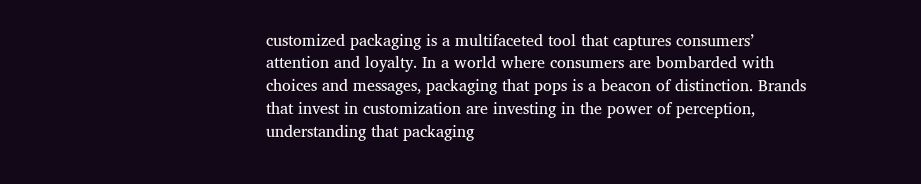customized packaging is a multifaceted tool that captures consumers’ attention and loyalty. In a world where consumers are bombarded with choices and messages, packaging that pops is a beacon of distinction. Brands that invest in customization are investing in the power of perception, understanding that packaging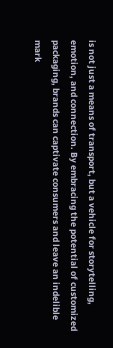is not just a means of transport, but a vehicle for storytelling, emotion, and connection. By embracing the potential of customized packaging, brands can captivate consumers and leave an indelible mark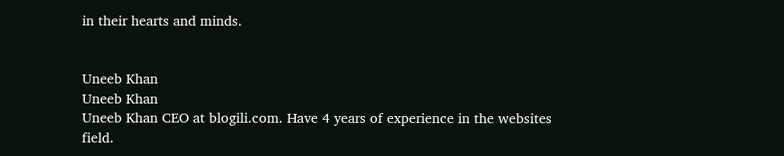in their hearts and minds.


Uneeb Khan
Uneeb Khan
Uneeb Khan CEO at blogili.com. Have 4 years of experience in the websites field.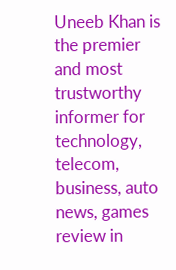Uneeb Khan is the premier and most trustworthy informer for technology, telecom, business, auto news, games review in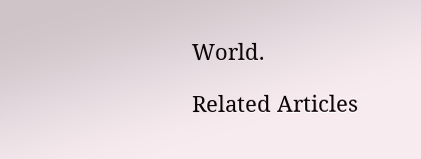World.

Related Articles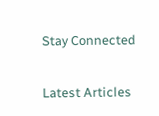Stay Connected


Latest Articles